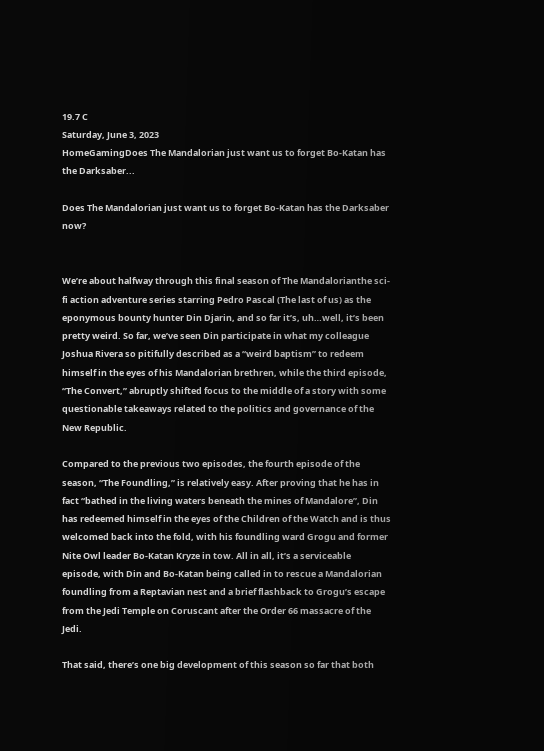19.7 C
Saturday, June 3, 2023
HomeGamingDoes The Mandalorian just want us to forget Bo-Katan has the Darksaber...

Does The Mandalorian just want us to forget Bo-Katan has the Darksaber now?


We’re about halfway through this final season of The Mandalorianthe sci-fi action adventure series starring Pedro Pascal (The last of us) as the eponymous bounty hunter Din Djarin, and so far it’s, uh…well, it’s been pretty weird. So far, we’ve seen Din participate in what my colleague Joshua Rivera so pitifully described as a “weird baptism” to redeem himself in the eyes of his Mandalorian brethren, while the third episode, “The Convert,” abruptly shifted focus to the middle of a story with some questionable takeaways related to the politics and governance of the New Republic.

Compared to the previous two episodes, the fourth episode of the season, “The Foundling,” is relatively easy. After proving that he has in fact “bathed in the living waters beneath the mines of Mandalore”, Din has redeemed himself in the eyes of the Children of the Watch and is thus welcomed back into the fold, with his foundling ward Grogu and former Nite Owl leader Bo-Katan Kryze in tow. All in all, it’s a serviceable episode, with Din and Bo-Katan being called in to rescue a Mandalorian foundling from a Reptavian nest and a brief flashback to Grogu’s escape from the Jedi Temple on Coruscant after the Order 66 massacre of the Jedi.

That said, there’s one big development of this season so far that both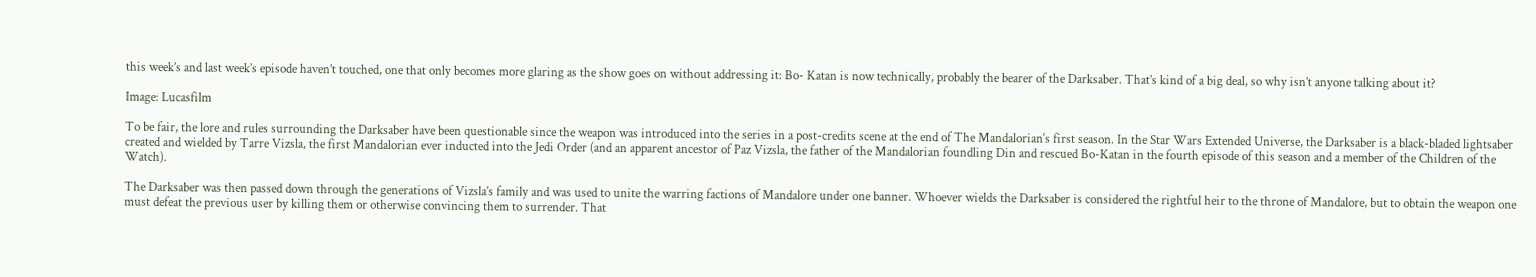this week’s and last week’s episode haven’t touched, one that only becomes more glaring as the show goes on without addressing it: Bo- Katan is now technically, probably the bearer of the Darksaber. That’s kind of a big deal, so why isn’t anyone talking about it?

Image: Lucasfilm

To be fair, the lore and rules surrounding the Darksaber have been questionable since the weapon was introduced into the series in a post-credits scene at the end of The Mandalorian‘s first season. In the Star Wars Extended Universe, the Darksaber is a black-bladed lightsaber created and wielded by Tarre Vizsla, the first Mandalorian ever inducted into the Jedi Order (and an apparent ancestor of Paz Vizsla, the father of the Mandalorian foundling Din and rescued Bo-Katan in the fourth episode of this season and a member of the Children of the Watch).

The Darksaber was then passed down through the generations of Vizsla’s family and was used to unite the warring factions of Mandalore under one banner. Whoever wields the Darksaber is considered the rightful heir to the throne of Mandalore, but to obtain the weapon one must defeat the previous user by killing them or otherwise convincing them to surrender. That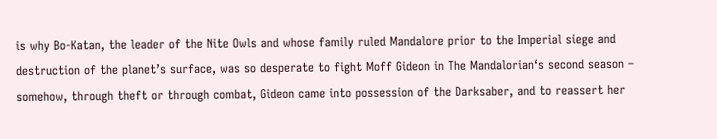is why Bo-Katan, the leader of the Nite Owls and whose family ruled Mandalore prior to the Imperial siege and destruction of the planet’s surface, was so desperate to fight Moff Gideon in The Mandalorian‘s second season – somehow, through theft or through combat, Gideon came into possession of the Darksaber, and to reassert her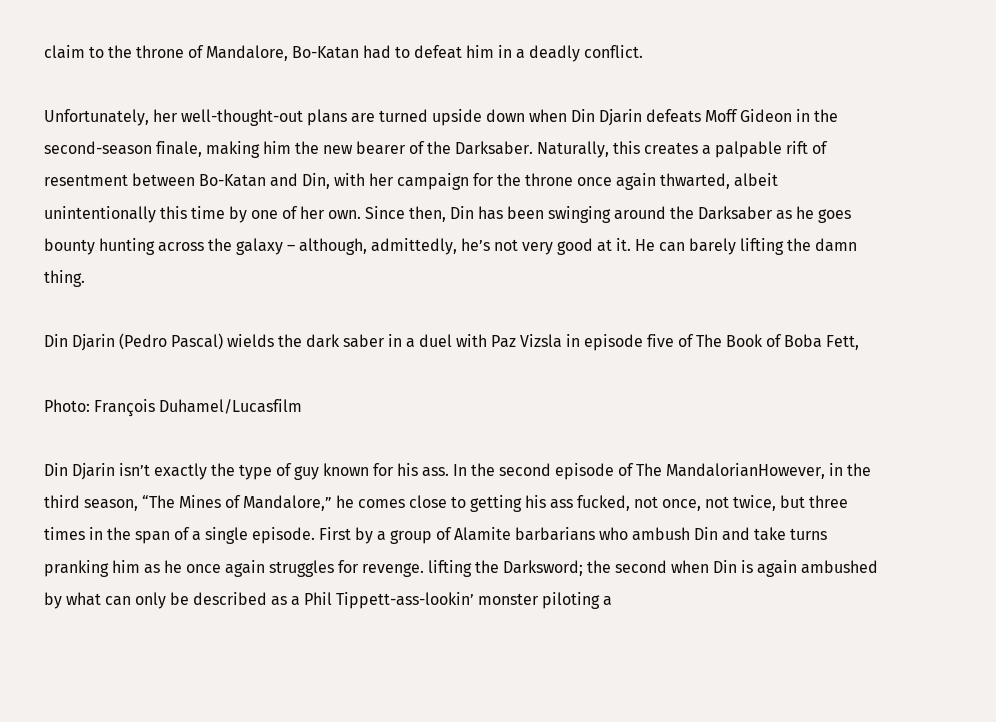claim to the throne of Mandalore, Bo-Katan had to defeat him in a deadly conflict.

Unfortunately, her well-thought-out plans are turned upside down when Din Djarin defeats Moff Gideon in the second-season finale, making him the new bearer of the Darksaber. Naturally, this creates a palpable rift of resentment between Bo-Katan and Din, with her campaign for the throne once again thwarted, albeit unintentionally this time by one of her own. Since then, Din has been swinging around the Darksaber as he goes bounty hunting across the galaxy – although, admittedly, he’s not very good at it. He can barely lifting the damn thing.

Din Djarin (Pedro Pascal) wields the dark saber in a duel with Paz Vizsla in episode five of The Book of Boba Fett,

Photo: François Duhamel/Lucasfilm

Din Djarin isn’t exactly the type of guy known for his ass. In the second episode of The MandalorianHowever, in the third season, “The Mines of Mandalore,” he comes close to getting his ass fucked, not once, not twice, but three times in the span of a single episode. First by a group of Alamite barbarians who ambush Din and take turns pranking him as he once again struggles for revenge. lifting the Darksword; the second when Din is again ambushed by what can only be described as a Phil Tippett-ass-lookin’ monster piloting a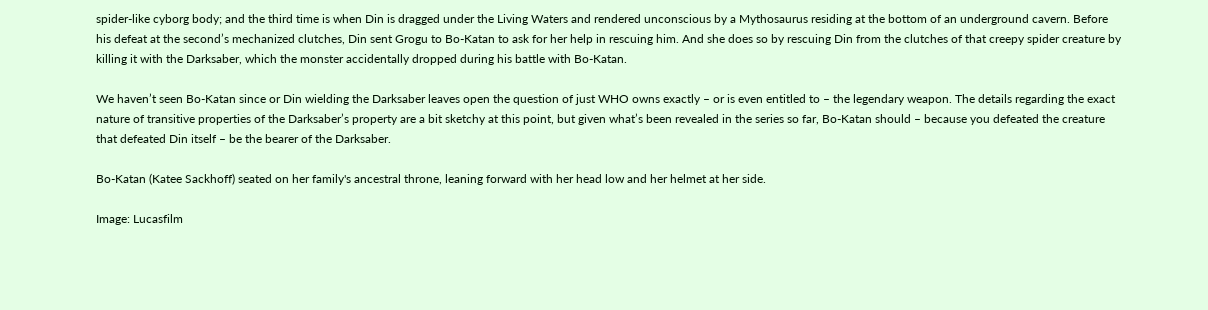spider-like cyborg body; and the third time is when Din is dragged under the Living Waters and rendered unconscious by a Mythosaurus residing at the bottom of an underground cavern. Before his defeat at the second’s mechanized clutches, Din sent Grogu to Bo-Katan to ask for her help in rescuing him. And she does so by rescuing Din from the clutches of that creepy spider creature by killing it with the Darksaber, which the monster accidentally dropped during his battle with Bo-Katan.

We haven’t seen Bo-Katan since or Din wielding the Darksaber leaves open the question of just WHO owns exactly – or is even entitled to – the legendary weapon. The details regarding the exact nature of transitive properties of the Darksaber’s property are a bit sketchy at this point, but given what’s been revealed in the series so far, Bo-Katan should – because you defeated the creature that defeated Din itself – be the bearer of the Darksaber.

Bo-Katan (Katee Sackhoff) seated on her family's ancestral throne, leaning forward with her head low and her helmet at her side.

Image: Lucasfilm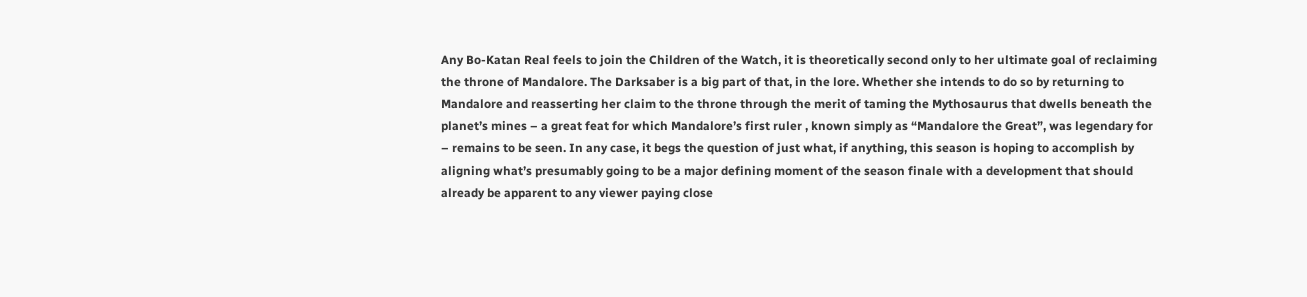Any Bo-Katan Real feels to join the Children of the Watch, it is theoretically second only to her ultimate goal of reclaiming the throne of Mandalore. The Darksaber is a big part of that, in the lore. Whether she intends to do so by returning to Mandalore and reasserting her claim to the throne through the merit of taming the Mythosaurus that dwells beneath the planet’s mines – a great feat for which Mandalore’s first ruler , known simply as “Mandalore the Great”, was legendary for – remains to be seen. In any case, it begs the question of just what, if anything, this season is hoping to accomplish by aligning what’s presumably going to be a major defining moment of the season finale with a development that should already be apparent to any viewer paying close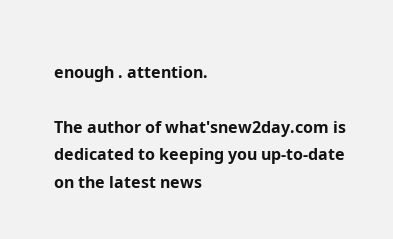enough . attention.

The author of what'snew2day.com is dedicated to keeping you up-to-date on the latest news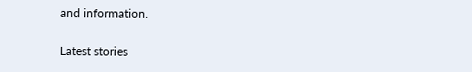and information.

Latest stories